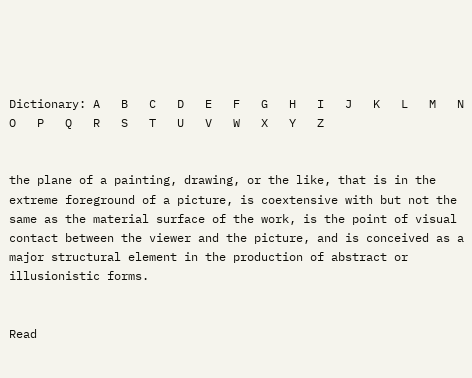Dictionary: A   B   C   D   E   F   G   H   I   J   K   L   M   N   O   P   Q   R   S   T   U   V   W   X   Y   Z


the plane of a painting, drawing, or the like, that is in the extreme foreground of a picture, is coextensive with but not the same as the material surface of the work, is the point of visual contact between the viewer and the picture, and is conceived as a major structural element in the production of abstract or illusionistic forms.


Read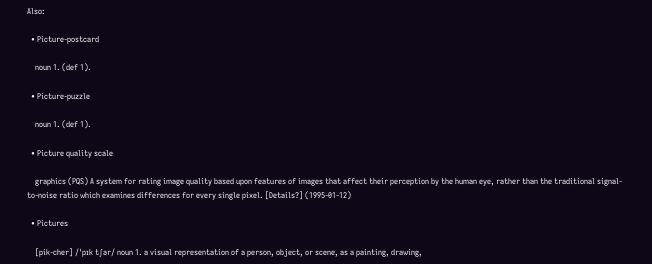Also:

  • Picture-postcard

    noun 1. (def 1).

  • Picture-puzzle

    noun 1. (def 1).

  • Picture quality scale

    graphics (PQS) A system for rating image quality based upon features of images that affect their perception by the human eye, rather than the traditional signal-to-noise ratio which examines differences for every single pixel. [Details?] (1995-01-12)

  • Pictures

    [pik-cher] /ˈpɪk tʃər/ noun 1. a visual representation of a person, object, or scene, as a painting, drawing,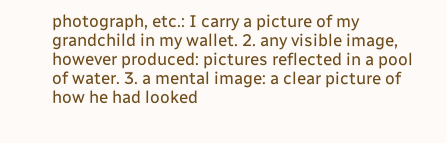photograph, etc.: I carry a picture of my grandchild in my wallet. 2. any visible image, however produced: pictures reflected in a pool of water. 3. a mental image: a clear picture of how he had looked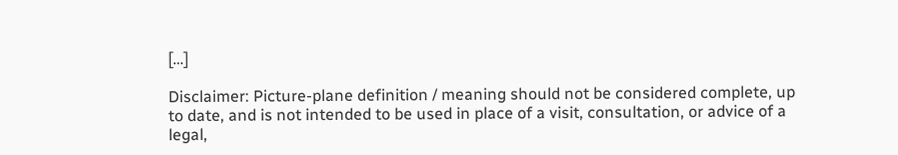[…]

Disclaimer: Picture-plane definition / meaning should not be considered complete, up to date, and is not intended to be used in place of a visit, consultation, or advice of a legal,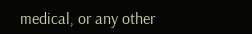medical, or any other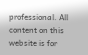professional. All content on this website is for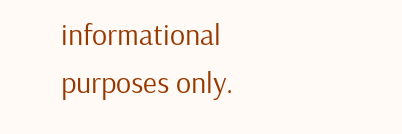informational purposes only.